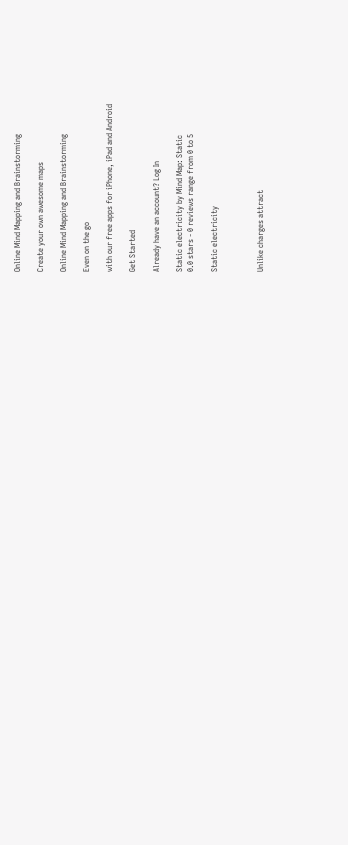Online Mind Mapping and Brainstorming

Create your own awesome maps

Online Mind Mapping and Brainstorming

Even on the go

with our free apps for iPhone, iPad and Android

Get Started

Already have an account? Log In

Static electricity by Mind Map: Static
0.0 stars - 0 reviews range from 0 to 5

Static electricity



Unlike charges attract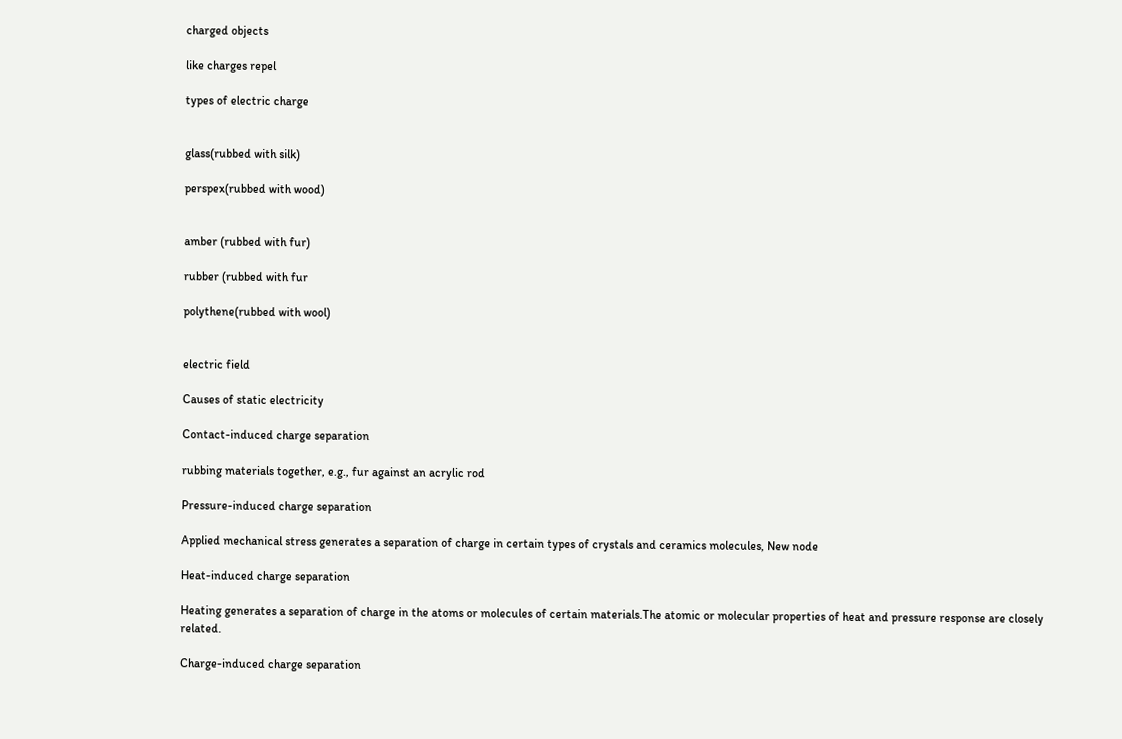charged objects

like charges repel

types of electric charge


glass(rubbed with silk)

perspex(rubbed with wood)


amber (rubbed with fur)

rubber (rubbed with fur

polythene(rubbed with wool)


electric field

Causes of static electricity

Contact-induced charge separation

rubbing materials together, e.g., fur against an acrylic rod

Pressure-induced charge separation

Applied mechanical stress generates a separation of charge in certain types of crystals and ceramics molecules, New node

Heat-induced charge separation

Heating generates a separation of charge in the atoms or molecules of certain materials.The atomic or molecular properties of heat and pressure response are closely related.

Charge-induced charge separation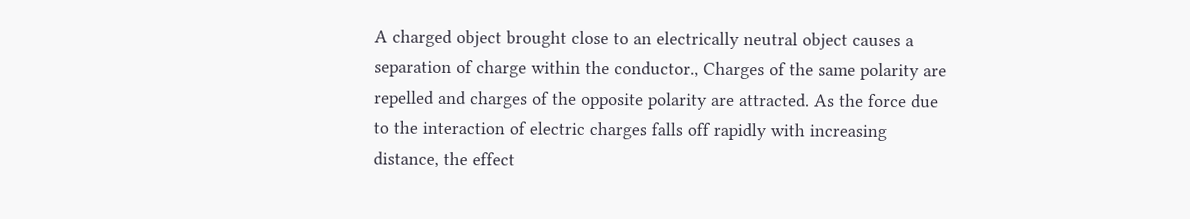A charged object brought close to an electrically neutral object causes a separation of charge within the conductor., Charges of the same polarity are repelled and charges of the opposite polarity are attracted. As the force due to the interaction of electric charges falls off rapidly with increasing distance, the effect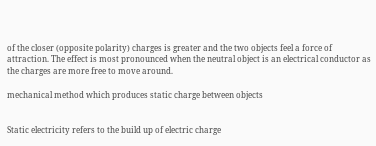of the closer (opposite polarity) charges is greater and the two objects feel a force of attraction. The effect is most pronounced when the neutral object is an electrical conductor as the charges are more free to move around.

mechanical method which produces static charge between objects


Static electricity refers to the build up of electric charge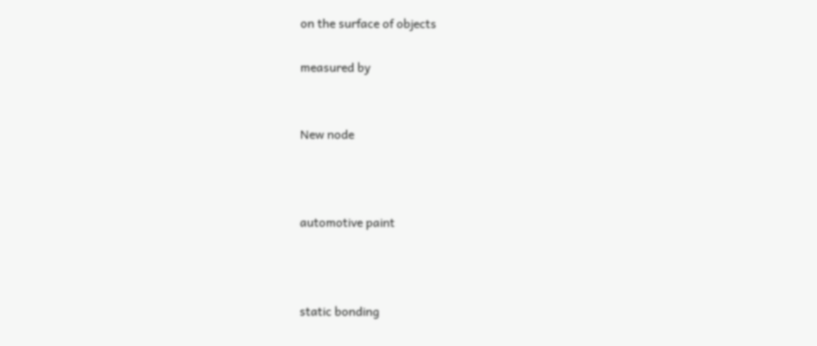on the surface of objects

measured by


New node



automotive paint



static bonding